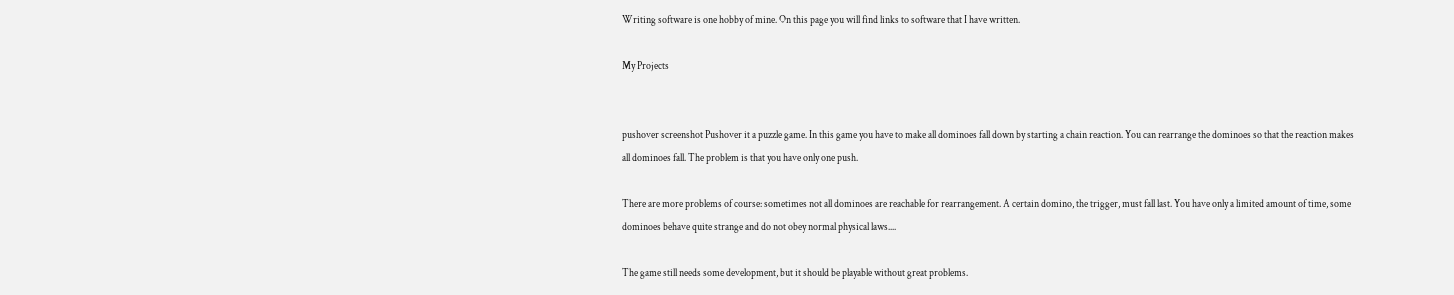Writing software is one hobby of mine. On this page you will find links to software that I have written.

My Projects


pushover screenshot Pushover it a puzzle game. In this game you have to make all dominoes fall down by starting a chain reaction. You can rearrange the dominoes so that the reaction makes all dominoes fall. The problem is that you have only one push.

There are more problems of course: sometimes not all dominoes are reachable for rearrangement. A certain domino, the trigger, must fall last. You have only a limited amount of time, some dominoes behave quite strange and do not obey normal physical laws....

The game still needs some development, but it should be playable without great problems.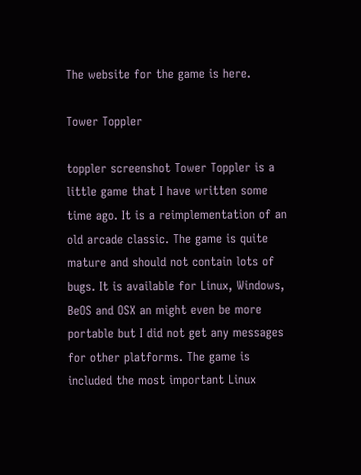The website for the game is here.

Tower Toppler

toppler screenshot Tower Toppler is a little game that I have written some time ago. It is a reimplementation of an old arcade classic. The game is quite mature and should not contain lots of bugs. It is available for Linux, Windows, BeOS and OSX an might even be more portable but I did not get any messages for other platforms. The game is included the most important Linux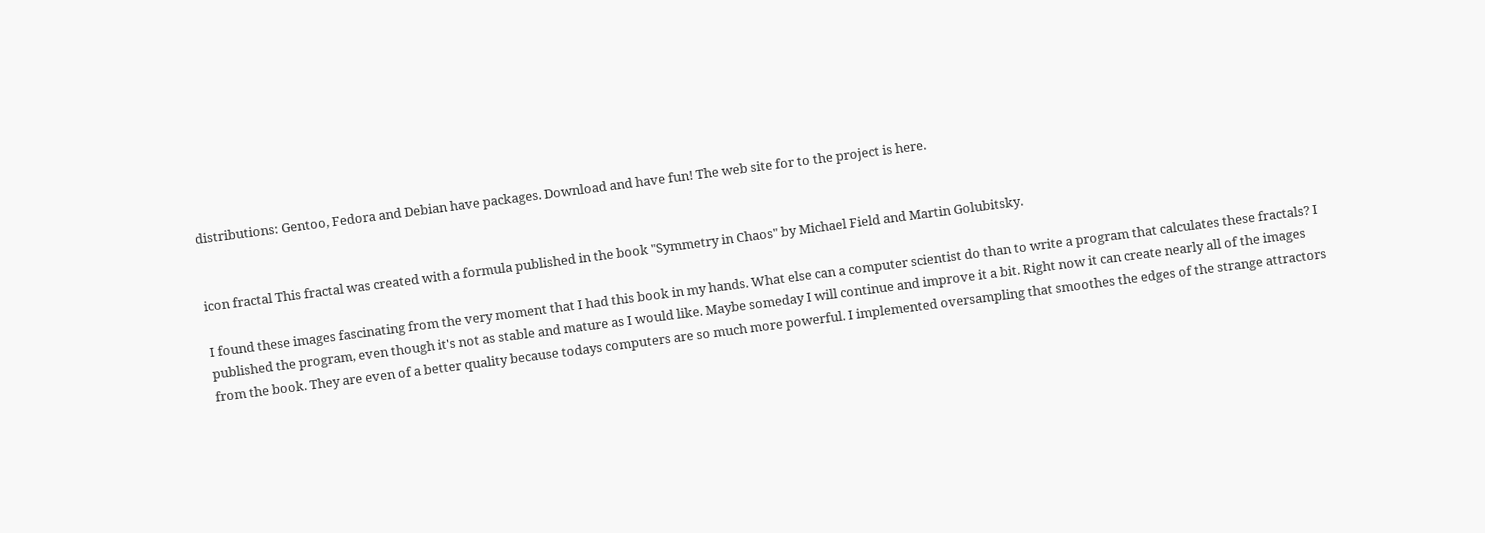distributions: Gentoo, Fedora and Debian have packages. Download and have fun! The web site for to the project is here.


icon fractal This fractal was created with a formula published in the book "Symmetry in Chaos" by Michael Field and Martin Golubitsky.

I found these images fascinating from the very moment that I had this book in my hands. What else can a computer scientist do than to write a program that calculates these fractals? I published the program, even though it's not as stable and mature as I would like. Maybe someday I will continue and improve it a bit. Right now it can create nearly all of the images from the book. They are even of a better quality because todays computers are so much more powerful. I implemented oversampling that smoothes the edges of the strange attractors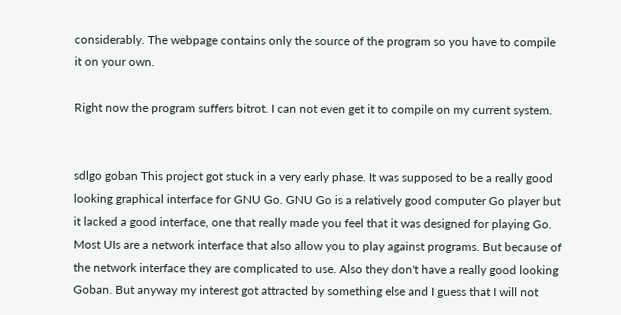considerably. The webpage contains only the source of the program so you have to compile it on your own.

Right now the program suffers bitrot. I can not even get it to compile on my current system.


sdlgo goban This project got stuck in a very early phase. It was supposed to be a really good looking graphical interface for GNU Go. GNU Go is a relatively good computer Go player but it lacked a good interface, one that really made you feel that it was designed for playing Go. Most UIs are a network interface that also allow you to play against programs. But because of the network interface they are complicated to use. Also they don't have a really good looking Goban. But anyway my interest got attracted by something else and I guess that I will not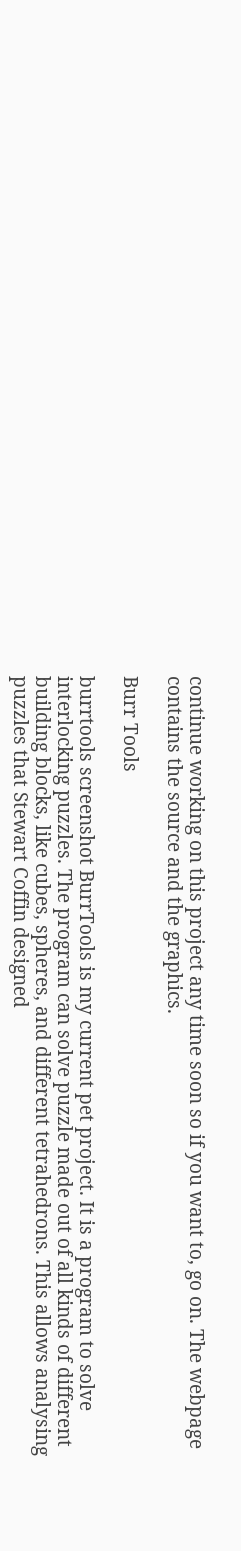continue working on this project any time soon so if you want to, go on. The webpage contains the source and the graphics.

Burr Tools

burrtools screenshot BurrTools is my current pet project. It is a program to solve interlocking puzzles. The program can solve puzzle made out of all kinds of different building blocks, like cubes, spheres, and different tetrahedrons. This allows analysing puzzles that Stewart Coffin designed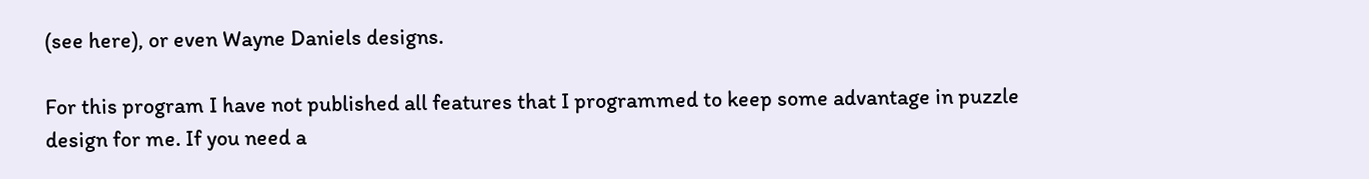(see here), or even Wayne Daniels designs.

For this program I have not published all features that I programmed to keep some advantage in puzzle design for me. If you need a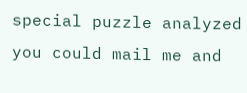special puzzle analyzed you could mail me and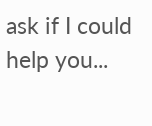ask if I could help you...